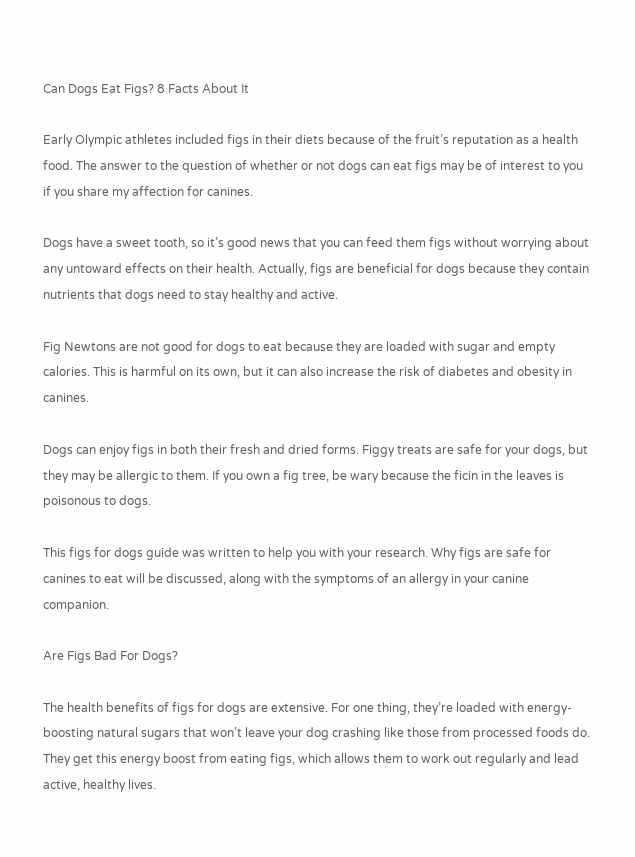Can Dogs Eat Figs? 8 Facts About It

Early Olympic athletes included figs in their diets because of the fruit’s reputation as a health food. The answer to the question of whether or not dogs can eat figs may be of interest to you if you share my affection for canines.

Dogs have a sweet tooth, so it’s good news that you can feed them figs without worrying about any untoward effects on their health. Actually, figs are beneficial for dogs because they contain nutrients that dogs need to stay healthy and active.

Fig Newtons are not good for dogs to eat because they are loaded with sugar and empty calories. This is harmful on its own, but it can also increase the risk of diabetes and obesity in canines.

Dogs can enjoy figs in both their fresh and dried forms. Figgy treats are safe for your dogs, but they may be allergic to them. If you own a fig tree, be wary because the ficin in the leaves is poisonous to dogs.

This figs for dogs guide was written to help you with your research. Why figs are safe for canines to eat will be discussed, along with the symptoms of an allergy in your canine companion.

Are Figs Bad For Dogs?

The health benefits of figs for dogs are extensive. For one thing, they’re loaded with energy-boosting natural sugars that won’t leave your dog crashing like those from processed foods do. They get this energy boost from eating figs, which allows them to work out regularly and lead active, healthy lives.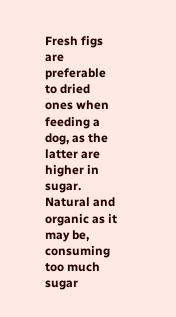Fresh figs are preferable to dried ones when feeding a dog, as the latter are higher in sugar. Natural and organic as it may be, consuming too much sugar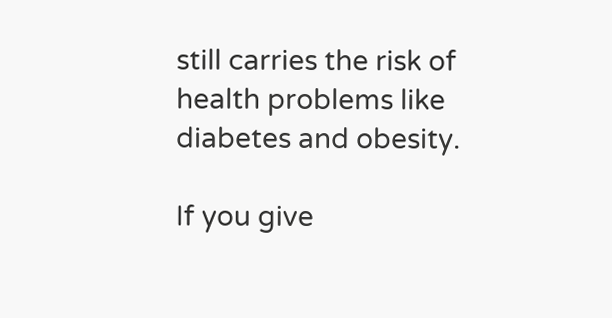still carries the risk of health problems like diabetes and obesity.

If you give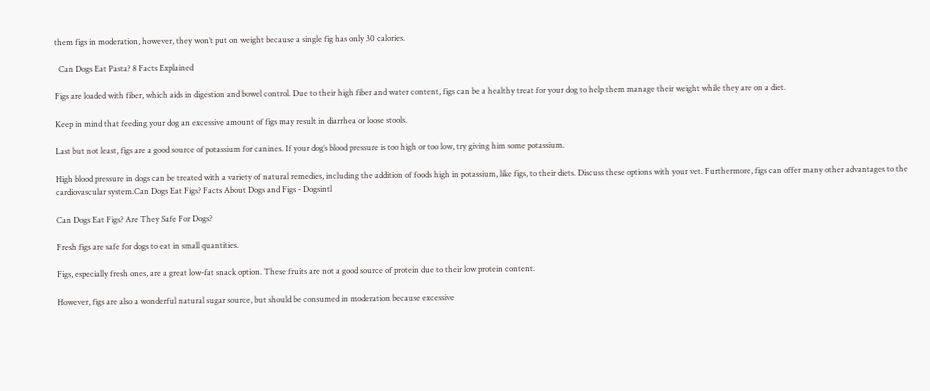them figs in moderation, however, they won’t put on weight because a single fig has only 30 calories.

  Can Dogs Eat Pasta? 8 Facts Explained

Figs are loaded with fiber, which aids in digestion and bowel control. Due to their high fiber and water content, figs can be a healthy treat for your dog to help them manage their weight while they are on a diet.

Keep in mind that feeding your dog an excessive amount of figs may result in diarrhea or loose stools.

Last but not least, figs are a good source of potassium for canines. If your dog’s blood pressure is too high or too low, try giving him some potassium.

High blood pressure in dogs can be treated with a variety of natural remedies, including the addition of foods high in potassium, like figs, to their diets. Discuss these options with your vet. Furthermore, figs can offer many other advantages to the cardiovascular system.Can Dogs Eat Figs? Facts About Dogs and Figs - Dogsintl

Can Dogs Eat Figs? Are They Safe For Dogs?

Fresh figs are safe for dogs to eat in small quantities.

Figs, especially fresh ones, are a great low-fat snack option. These fruits are not a good source of protein due to their low protein content.

However, figs are also a wonderful natural sugar source, but should be consumed in moderation because excessive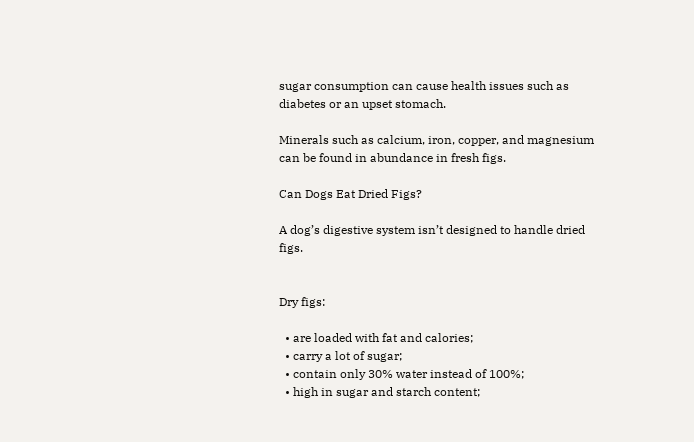sugar consumption can cause health issues such as diabetes or an upset stomach.

Minerals such as calcium, iron, copper, and magnesium can be found in abundance in fresh figs.

Can Dogs Eat Dried Figs?

A dog’s digestive system isn’t designed to handle dried figs.


Dry figs:

  • are loaded with fat and calories;
  • carry a lot of sugar;
  • contain only 30% water instead of 100%;
  • high in sugar and starch content;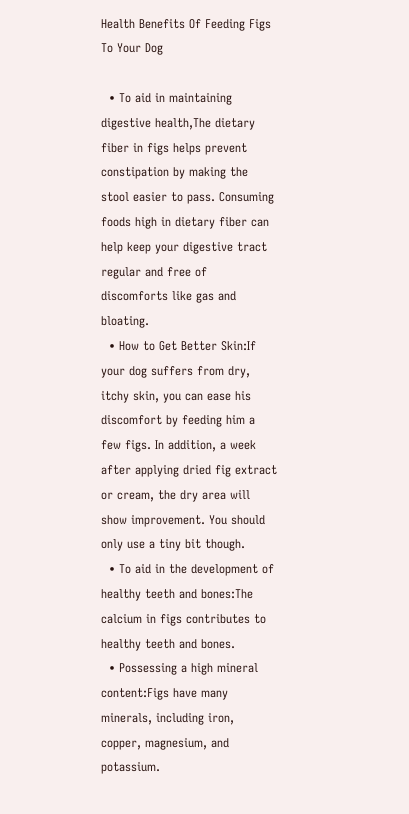Health Benefits Of Feeding Figs To Your Dog

  • To aid in maintaining digestive health,The dietary fiber in figs helps prevent constipation by making the stool easier to pass. Consuming foods high in dietary fiber can help keep your digestive tract regular and free of discomforts like gas and bloating.
  • How to Get Better Skin:If your dog suffers from dry, itchy skin, you can ease his discomfort by feeding him a few figs. In addition, a week after applying dried fig extract or cream, the dry area will show improvement. You should only use a tiny bit though.
  • To aid in the development of healthy teeth and bones:The calcium in figs contributes to healthy teeth and bones.
  • Possessing a high mineral content:Figs have many minerals, including iron, copper, magnesium, and potassium.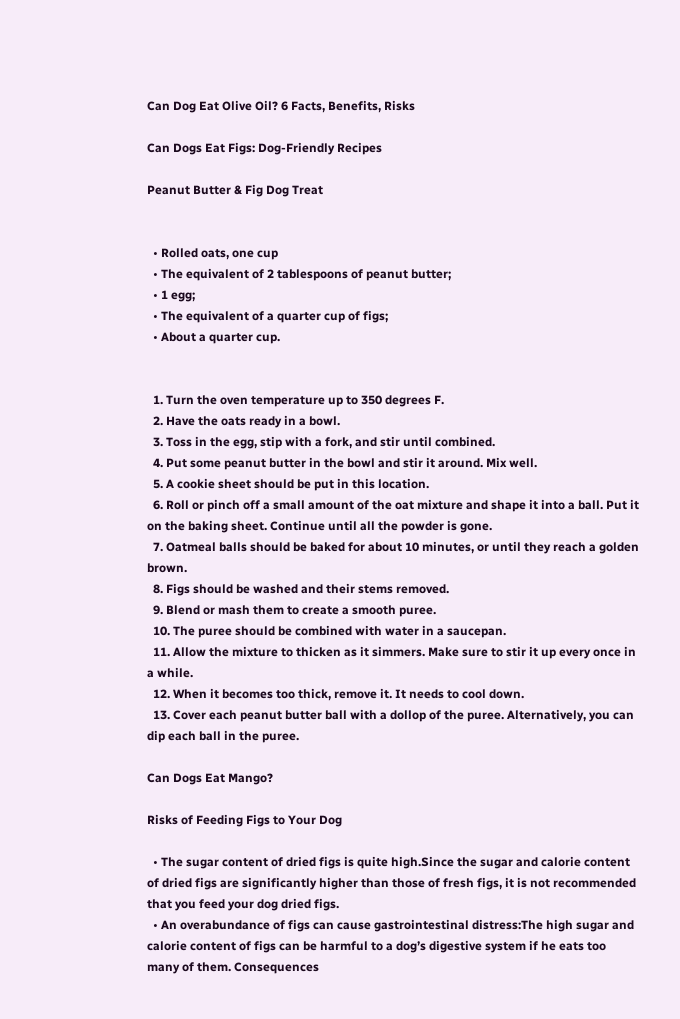Can Dog Eat Olive Oil? 6 Facts, Benefits, Risks

Can Dogs Eat Figs: Dog-Friendly Recipes

Peanut Butter & Fig Dog Treat


  • Rolled oats, one cup
  • The equivalent of 2 tablespoons of peanut butter;
  • 1 egg;
  • The equivalent of a quarter cup of figs;
  • About a quarter cup.


  1. Turn the oven temperature up to 350 degrees F.
  2. Have the oats ready in a bowl.
  3. Toss in the egg, stip with a fork, and stir until combined.
  4. Put some peanut butter in the bowl and stir it around. Mix well.
  5. A cookie sheet should be put in this location.
  6. Roll or pinch off a small amount of the oat mixture and shape it into a ball. Put it on the baking sheet. Continue until all the powder is gone.
  7. Oatmeal balls should be baked for about 10 minutes, or until they reach a golden brown.
  8. Figs should be washed and their stems removed.
  9. Blend or mash them to create a smooth puree.
  10. The puree should be combined with water in a saucepan.
  11. Allow the mixture to thicken as it simmers. Make sure to stir it up every once in a while.
  12. When it becomes too thick, remove it. It needs to cool down.
  13. Cover each peanut butter ball with a dollop of the puree. Alternatively, you can dip each ball in the puree.

Can Dogs Eat Mango?

Risks of Feeding Figs to Your Dog

  • The sugar content of dried figs is quite high.Since the sugar and calorie content of dried figs are significantly higher than those of fresh figs, it is not recommended that you feed your dog dried figs.
  • An overabundance of figs can cause gastrointestinal distress:The high sugar and calorie content of figs can be harmful to a dog’s digestive system if he eats too many of them. Consequences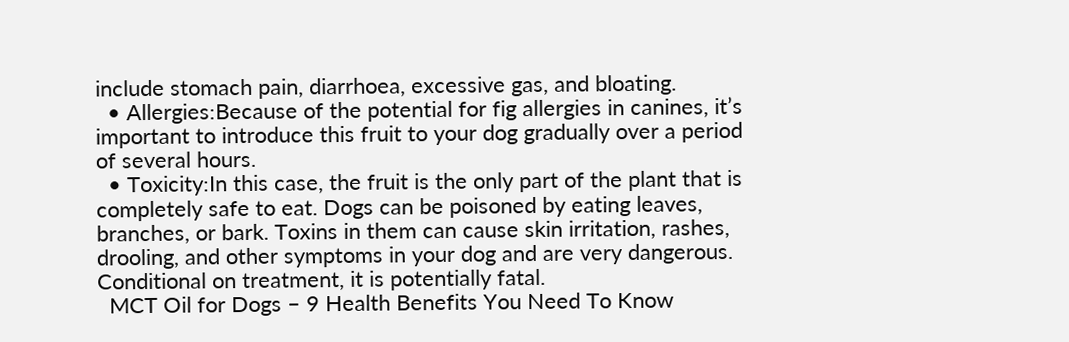include stomach pain, diarrhoea, excessive gas, and bloating.
  • Allergies:Because of the potential for fig allergies in canines, it’s important to introduce this fruit to your dog gradually over a period of several hours.
  • Toxicity:In this case, the fruit is the only part of the plant that is completely safe to eat. Dogs can be poisoned by eating leaves, branches, or bark. Toxins in them can cause skin irritation, rashes, drooling, and other symptoms in your dog and are very dangerous. Conditional on treatment, it is potentially fatal.
  MCT Oil for Dogs – 9 Health Benefits You Need To Know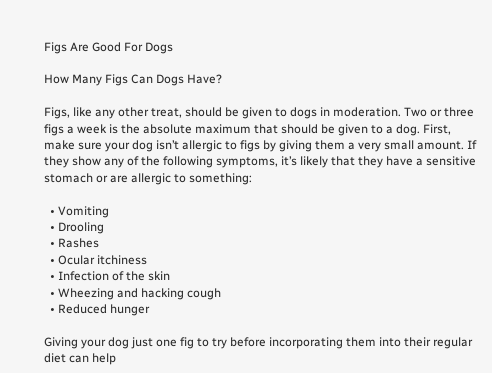Figs Are Good For Dogs

How Many Figs Can Dogs Have?

Figs, like any other treat, should be given to dogs in moderation. Two or three figs a week is the absolute maximum that should be given to a dog. First, make sure your dog isn’t allergic to figs by giving them a very small amount. If they show any of the following symptoms, it’s likely that they have a sensitive stomach or are allergic to something:

  • Vomiting
  • Drooling
  • Rashes
  • Ocular itchiness
  • Infection of the skin
  • Wheezing and hacking cough
  • Reduced hunger

Giving your dog just one fig to try before incorporating them into their regular diet can help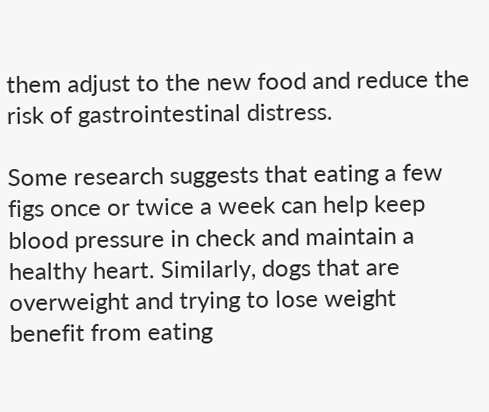them adjust to the new food and reduce the risk of gastrointestinal distress.

Some research suggests that eating a few figs once or twice a week can help keep blood pressure in check and maintain a healthy heart. Similarly, dogs that are overweight and trying to lose weight benefit from eating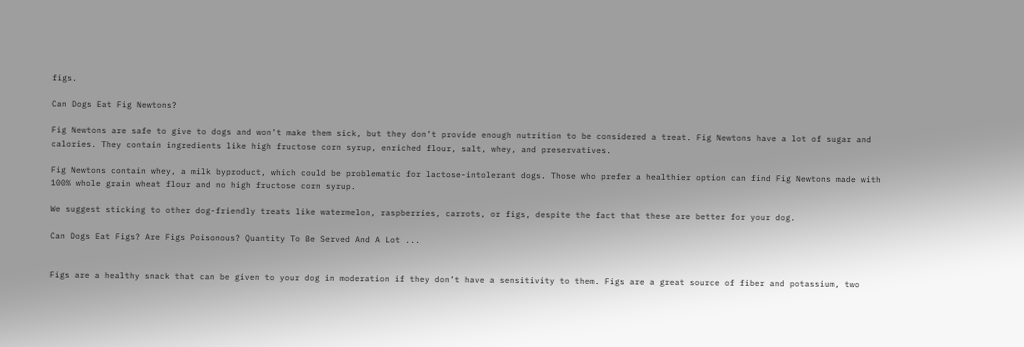figs.

Can Dogs Eat Fig Newtons?

Fig Newtons are safe to give to dogs and won’t make them sick, but they don’t provide enough nutrition to be considered a treat. Fig Newtons have a lot of sugar and calories. They contain ingredients like high fructose corn syrup, enriched flour, salt, whey, and preservatives.

Fig Newtons contain whey, a milk byproduct, which could be problematic for lactose-intolerant dogs. Those who prefer a healthier option can find Fig Newtons made with 100% whole grain wheat flour and no high fructose corn syrup.

We suggest sticking to other dog-friendly treats like watermelon, raspberries, carrots, or figs, despite the fact that these are better for your dog.

Can Dogs Eat Figs? Are Figs Poisonous? Quantity To Be Served And A Lot ...


Figs are a healthy snack that can be given to your dog in moderation if they don’t have a sensitivity to them. Figs are a great source of fiber and potassium, two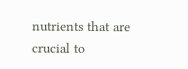nutrients that are crucial to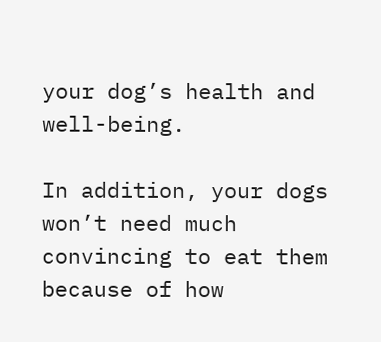your dog’s health and well-being.

In addition, your dogs won’t need much convincing to eat them because of how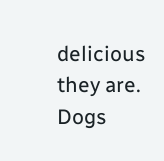delicious they are. Dogs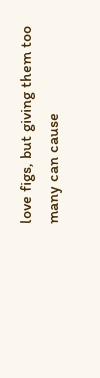love figs, but giving them too many can cause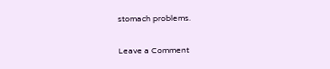stomach problems.

Leave a Comment